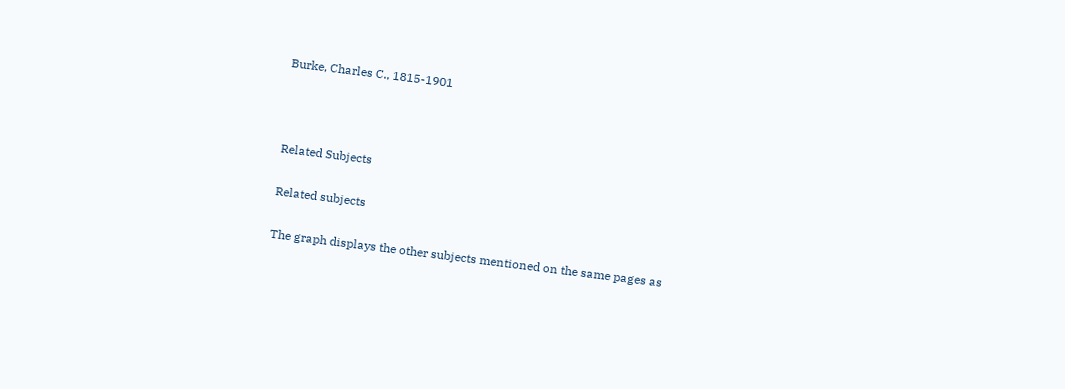Burke, Charles C., 1815-1901



Related Subjects

Related subjects

The graph displays the other subjects mentioned on the same pages as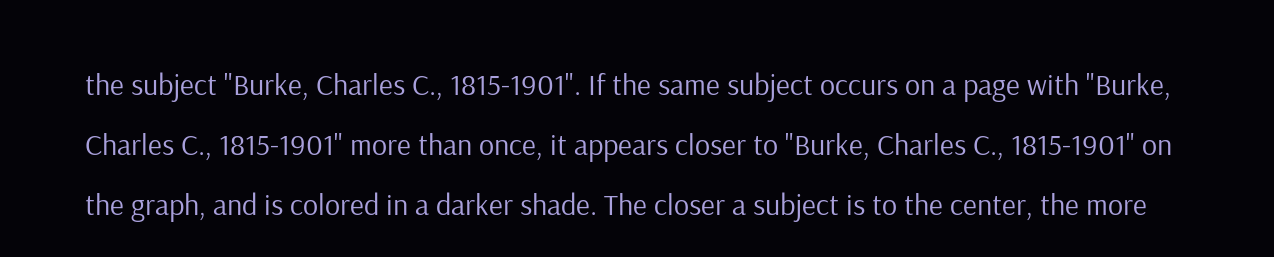the subject "Burke, Charles C., 1815-1901". If the same subject occurs on a page with "Burke, Charles C., 1815-1901" more than once, it appears closer to "Burke, Charles C., 1815-1901" on the graph, and is colored in a darker shade. The closer a subject is to the center, the more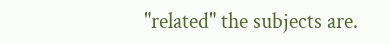"related" the subjects are.